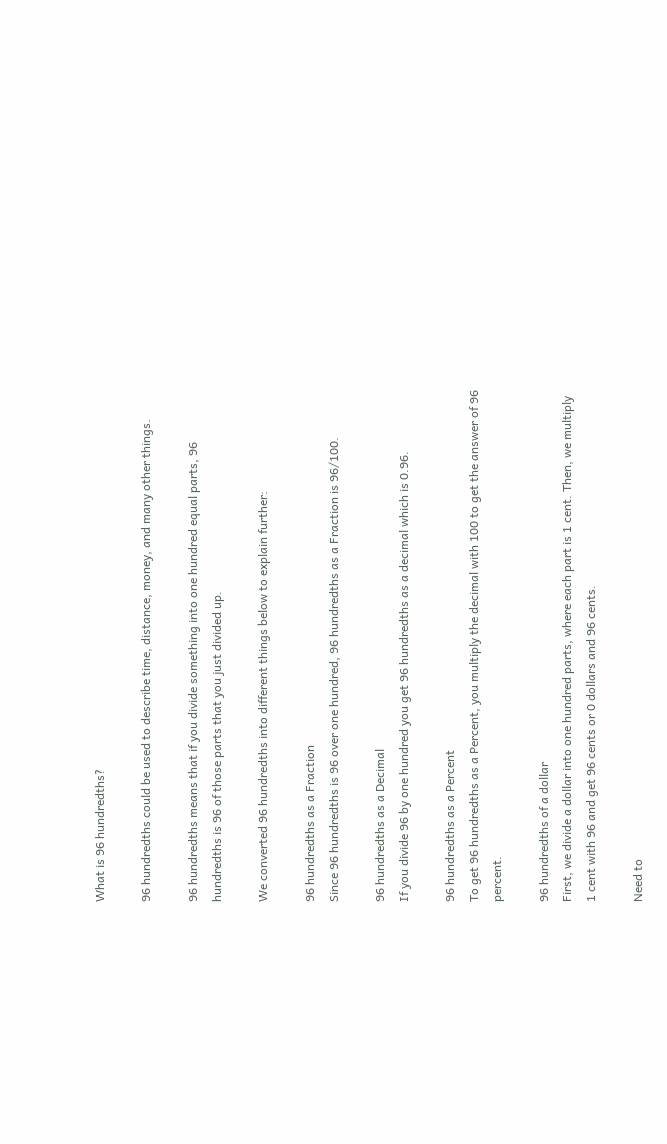What is 96 hundredths?

96 hundredths could be used to describe time, distance, money, and many other things.

96 hundredths means that if you divide something into one hundred equal parts, 96 hundredths is 96 of those parts that you just divided up.

We converted 96 hundredths into different things below to explain further:

96 hundredths as a Fraction
Since 96 hundredths is 96 over one hundred, 96 hundredths as a Fraction is 96/100.

96 hundredths as a Decimal
If you divide 96 by one hundred you get 96 hundredths as a decimal which is 0.96.

96 hundredths as a Percent
To get 96 hundredths as a Percent, you multiply the decimal with 100 to get the answer of 96 percent.

96 hundredths of a dollar
First, we divide a dollar into one hundred parts, where each part is 1 cent. Then, we multiply 1 cent with 96 and get 96 cents or 0 dollars and 96 cents.

Need to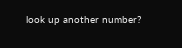look up another number?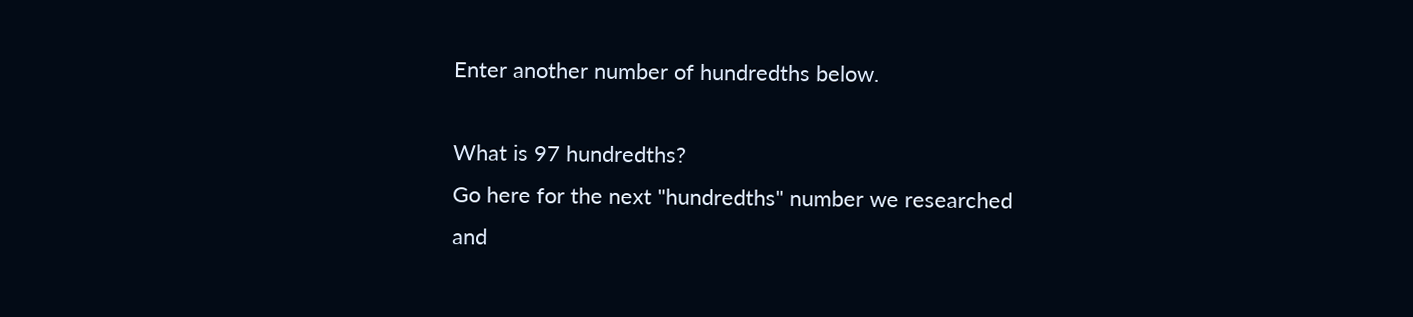Enter another number of hundredths below.

What is 97 hundredths?
Go here for the next "hundredths" number we researched and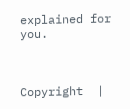explained for you.



Copyright  |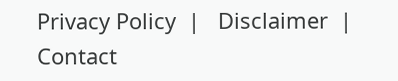Privacy Policy  |   Disclaimer  |   Contact